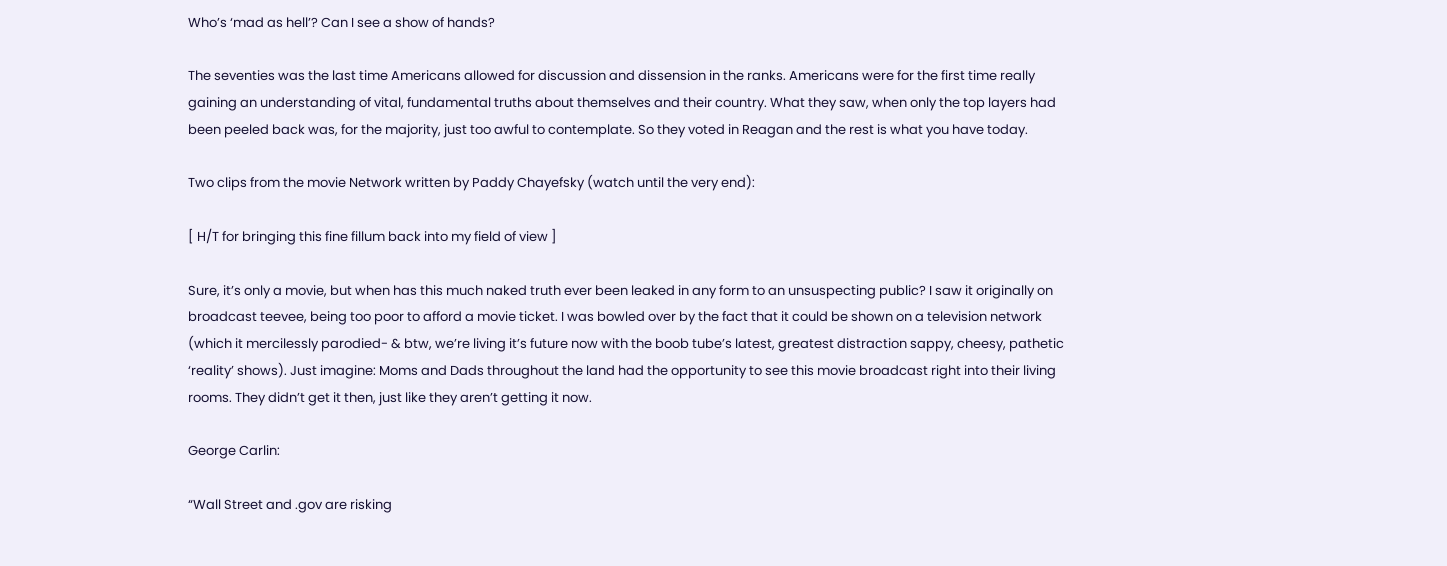Who’s ‘mad as hell’? Can I see a show of hands?

The seventies was the last time Americans allowed for discussion and dissension in the ranks. Americans were for the first time really gaining an understanding of vital, fundamental truths about themselves and their country. What they saw, when only the top layers had been peeled back was, for the majority, just too awful to contemplate. So they voted in Reagan and the rest is what you have today.

Two clips from the movie Network written by Paddy Chayefsky (watch until the very end):

[ H/T for bringing this fine fillum back into my field of view ]

Sure, it’s only a movie, but when has this much naked truth ever been leaked in any form to an unsuspecting public? I saw it originally on broadcast teevee, being too poor to afford a movie ticket. I was bowled over by the fact that it could be shown on a television network (which it mercilessly parodied- & btw, we’re living it’s future now with the boob tube’s latest, greatest distraction sappy, cheesy, pathetic ‘reality’ shows). Just imagine: Moms and Dads throughout the land had the opportunity to see this movie broadcast right into their living rooms. They didn’t get it then, just like they aren’t getting it now.

George Carlin:

“Wall Street and .gov are risking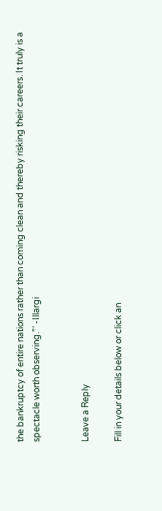the bankruptcy of entire nations rather than coming clean and thereby risking their careers. It truly is a spectacle worth observing.”‘ -Illargi


Leave a Reply

Fill in your details below or click an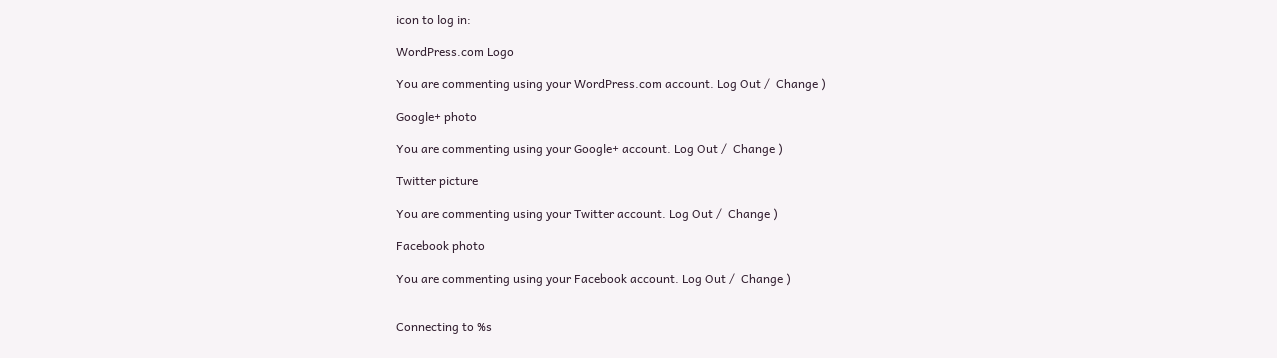icon to log in:

WordPress.com Logo

You are commenting using your WordPress.com account. Log Out /  Change )

Google+ photo

You are commenting using your Google+ account. Log Out /  Change )

Twitter picture

You are commenting using your Twitter account. Log Out /  Change )

Facebook photo

You are commenting using your Facebook account. Log Out /  Change )


Connecting to %s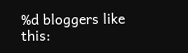%d bloggers like this: